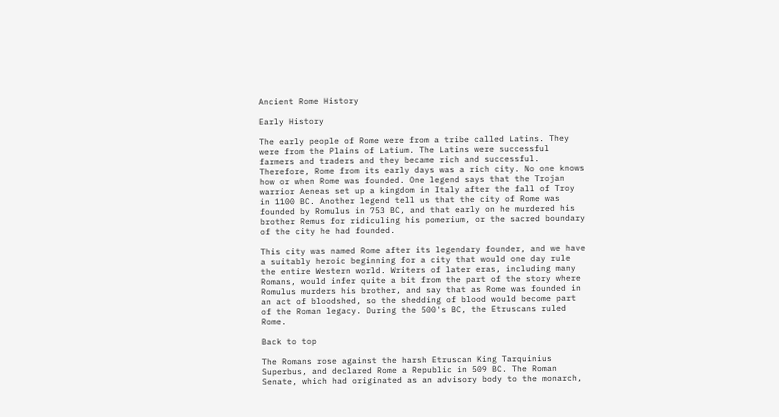Ancient Rome History

Early History

The early people of Rome were from a tribe called Latins. They were from the Plains of Latium. The Latins were successful farmers and traders and they became rich and successful. Therefore, Rome from its early days was a rich city. No one knows how or when Rome was founded. One legend says that the Trojan warrior Aeneas set up a kingdom in Italy after the fall of Troy in 1100 BC. Another legend tell us that the city of Rome was founded by Romulus in 753 BC, and that early on he murdered his brother Remus for ridiculing his pomerium, or the sacred boundary of the city he had founded.

This city was named Rome after its legendary founder, and we have a suitably heroic beginning for a city that would one day rule the entire Western world. Writers of later eras, including many Romans, would infer quite a bit from the part of the story where Romulus murders his brother, and say that as Rome was founded in an act of bloodshed, so the shedding of blood would become part of the Roman legacy. During the 500's BC, the Etruscans ruled Rome.

Back to top

The Romans rose against the harsh Etruscan King Tarquinius Superbus, and declared Rome a Republic in 509 BC. The Roman Senate, which had originated as an advisory body to the monarch,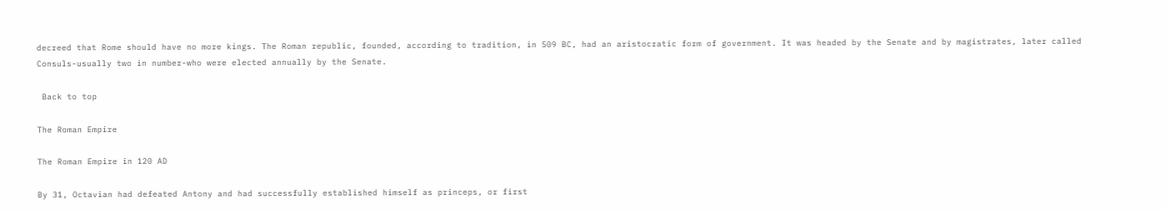decreed that Rome should have no more kings. The Roman republic, founded, according to tradition, in 509 BC, had an aristocratic form of government. It was headed by the Senate and by magistrates, later called Consuls-usually two in number-who were elected annually by the Senate.

 Back to top

The Roman Empire

The Roman Empire in 120 AD

By 31, Octavian had defeated Antony and had successfully established himself as princeps, or first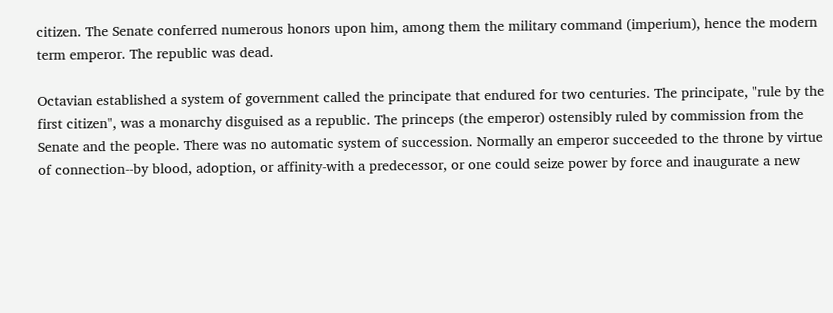citizen. The Senate conferred numerous honors upon him, among them the military command (imperium), hence the modern term emperor. The republic was dead.

Octavian established a system of government called the principate that endured for two centuries. The principate, "rule by the first citizen", was a monarchy disguised as a republic. The princeps (the emperor) ostensibly ruled by commission from the Senate and the people. There was no automatic system of succession. Normally an emperor succeeded to the throne by virtue of connection--by blood, adoption, or affinity-with a predecessor, or one could seize power by force and inaugurate a new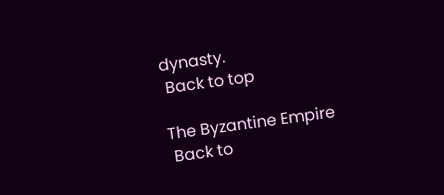dynasty.
 Back to top

The Byzantine Empire
 Back to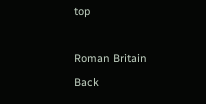top

Roman Britain
Back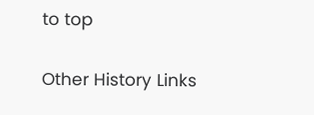to top

Other History Links